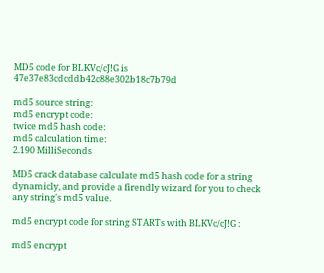MD5 code for BLKVc/cJ!G is 47e37e83cdcddb42c88e302b18c7b79d

md5 source string:
md5 encrypt code:
twice md5 hash code:
md5 calculation time:
2.190 MilliSeconds

MD5 crack database calculate md5 hash code for a string dynamicly, and provide a firendly wizard for you to check any string's md5 value.

md5 encrypt code for string STARTs with BLKVc/cJ!G :

md5 encrypt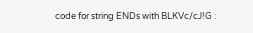code for string ENDs with BLKVc/cJ!G :